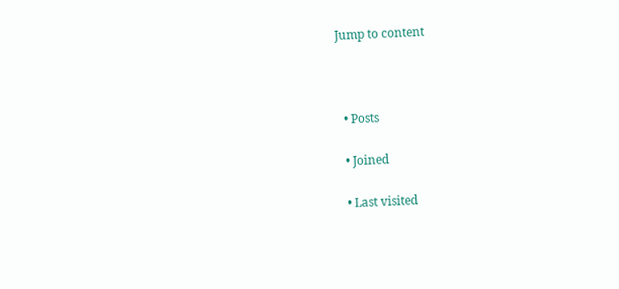Jump to content



  • Posts

  • Joined

  • Last visited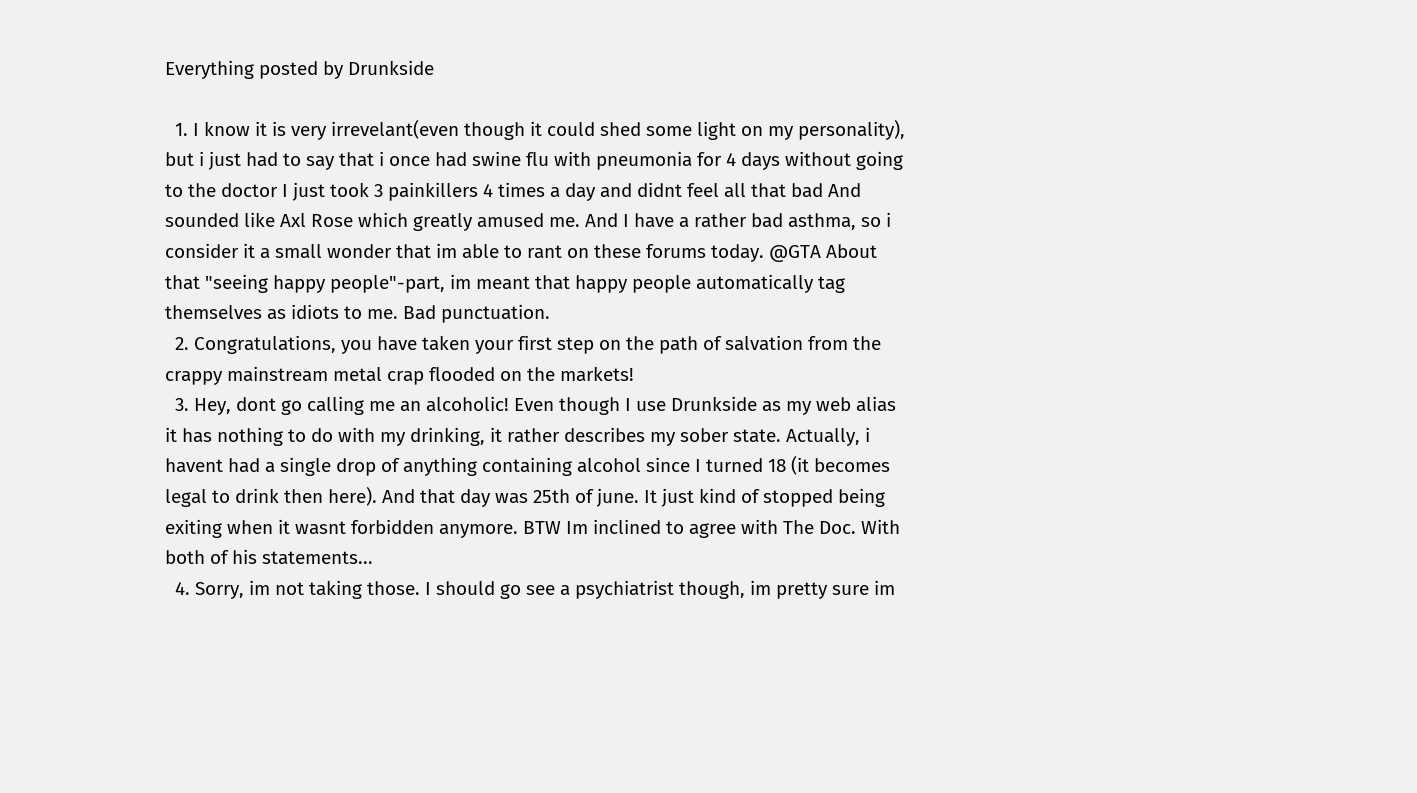Everything posted by Drunkside

  1. I know it is very irrevelant(even though it could shed some light on my personality), but i just had to say that i once had swine flu with pneumonia for 4 days without going to the doctor I just took 3 painkillers 4 times a day and didnt feel all that bad And sounded like Axl Rose which greatly amused me. And I have a rather bad asthma, so i consider it a small wonder that im able to rant on these forums today. @GTA About that "seeing happy people"-part, im meant that happy people automatically tag themselves as idiots to me. Bad punctuation.
  2. Congratulations, you have taken your first step on the path of salvation from the crappy mainstream metal crap flooded on the markets!
  3. Hey, dont go calling me an alcoholic! Even though I use Drunkside as my web alias it has nothing to do with my drinking, it rather describes my sober state. Actually, i havent had a single drop of anything containing alcohol since I turned 18 (it becomes legal to drink then here). And that day was 25th of june. It just kind of stopped being exiting when it wasnt forbidden anymore. BTW Im inclined to agree with The Doc. With both of his statements...
  4. Sorry, im not taking those. I should go see a psychiatrist though, im pretty sure im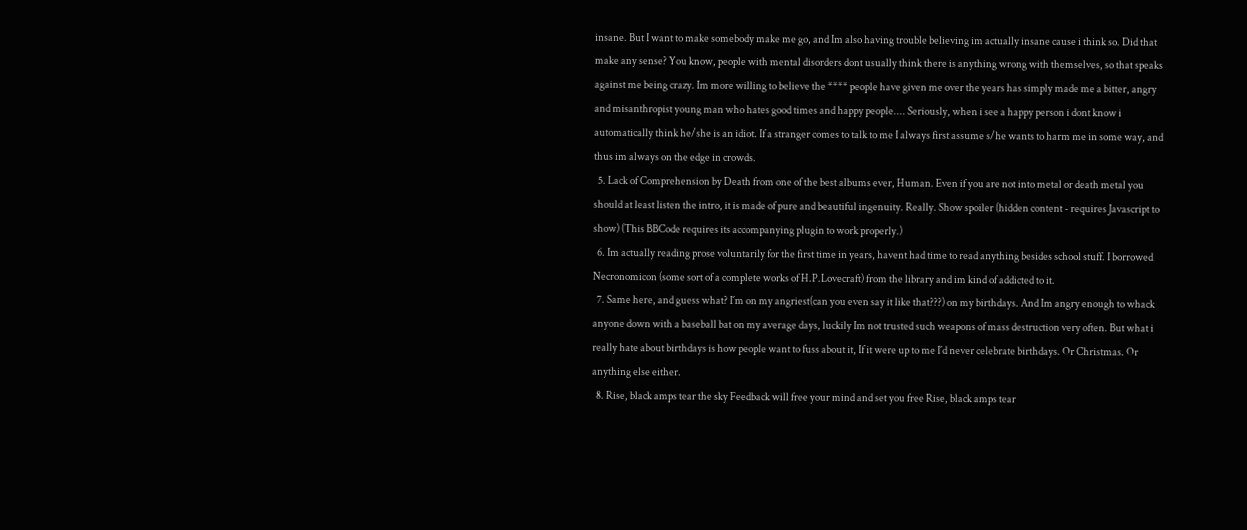insane. But I want to make somebody make me go, and Im also having trouble believing im actually insane cause i think so. Did that make any sense? You know, people with mental disorders dont usually think there is anything wrong with themselves, so that speaks against me being crazy. Im more willing to believe the **** people have given me over the years has simply made me a bitter, angry and misanthropist young man who hates good times and happy people.... Seriously, when i see a happy person i dont know i automatically think he/she is an idiot. If a stranger comes to talk to me I always first assume s/he wants to harm me in some way, and thus im always on the edge in crowds.
  5. Lack of Comprehension by Death from one of the best albums ever, Human. Even if you are not into metal or death metal you should at least listen the intro, it is made of pure and beautiful ingenuity. Really. Show spoiler (hidden content - requires Javascript to show) (This BBCode requires its accompanying plugin to work properly.)
  6. Im actually reading prose voluntarily for the first time in years, havent had time to read anything besides school stuff. I borrowed Necronomicon (some sort of a complete works of H.P.Lovecraft) from the library and im kind of addicted to it.
  7. Same here, and guess what? I´m on my angriest(can you even say it like that???) on my birthdays. And Im angry enough to whack anyone down with a baseball bat on my average days, luckily Im not trusted such weapons of mass destruction very often. But what i really hate about birthdays is how people want to fuss about it, If it were up to me I´d never celebrate birthdays. Or Christmas. Or anything else either.
  8. Rise, black amps tear the sky Feedback will free your mind and set you free Rise, black amps tear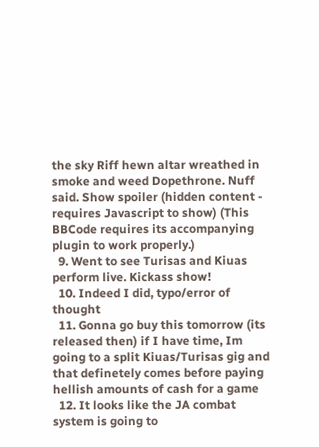the sky Riff hewn altar wreathed in smoke and weed Dopethrone. Nuff said. Show spoiler (hidden content - requires Javascript to show) (This BBCode requires its accompanying plugin to work properly.)
  9. Went to see Turisas and Kiuas perform live. Kickass show!
  10. Indeed I did, typo/error of thought
  11. Gonna go buy this tomorrow (its released then) if I have time, Im going to a split Kiuas/Turisas gig and that definetely comes before paying hellish amounts of cash for a game
  12. It looks like the JA combat system is going to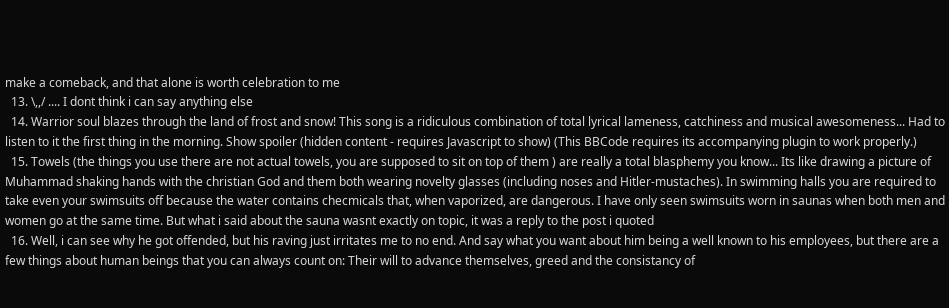make a comeback, and that alone is worth celebration to me
  13. \,,/ .... I dont think i can say anything else
  14. Warrior soul blazes through the land of frost and snow! This song is a ridiculous combination of total lyrical lameness, catchiness and musical awesomeness... Had to listen to it the first thing in the morning. Show spoiler (hidden content - requires Javascript to show) (This BBCode requires its accompanying plugin to work properly.)
  15. Towels (the things you use there are not actual towels, you are supposed to sit on top of them ) are really a total blasphemy you know... Its like drawing a picture of Muhammad shaking hands with the christian God and them both wearing novelty glasses (including noses and Hitler-mustaches). In swimming halls you are required to take even your swimsuits off because the water contains checmicals that, when vaporized, are dangerous. I have only seen swimsuits worn in saunas when both men and women go at the same time. But what i said about the sauna wasnt exactly on topic, it was a reply to the post i quoted
  16. Well, i can see why he got offended, but his raving just irritates me to no end. And say what you want about him being a well known to his employees, but there are a few things about human beings that you can always count on: Their will to advance themselves, greed and the consistancy of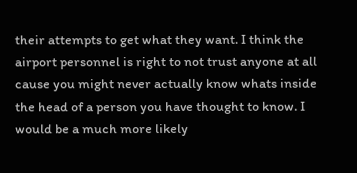their attempts to get what they want. I think the airport personnel is right to not trust anyone at all cause you might never actually know whats inside the head of a person you have thought to know. I would be a much more likely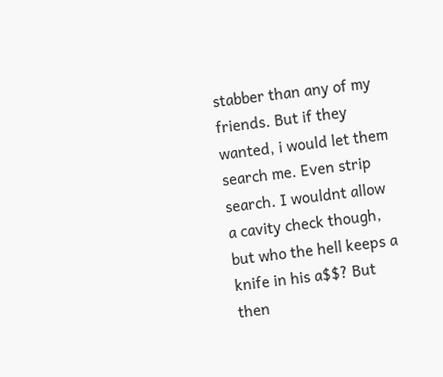stabber than any of my friends. But if they wanted, i would let them search me. Even strip search. I wouldnt allow a cavity check though, but who the hell keeps a knife in his a$$? But then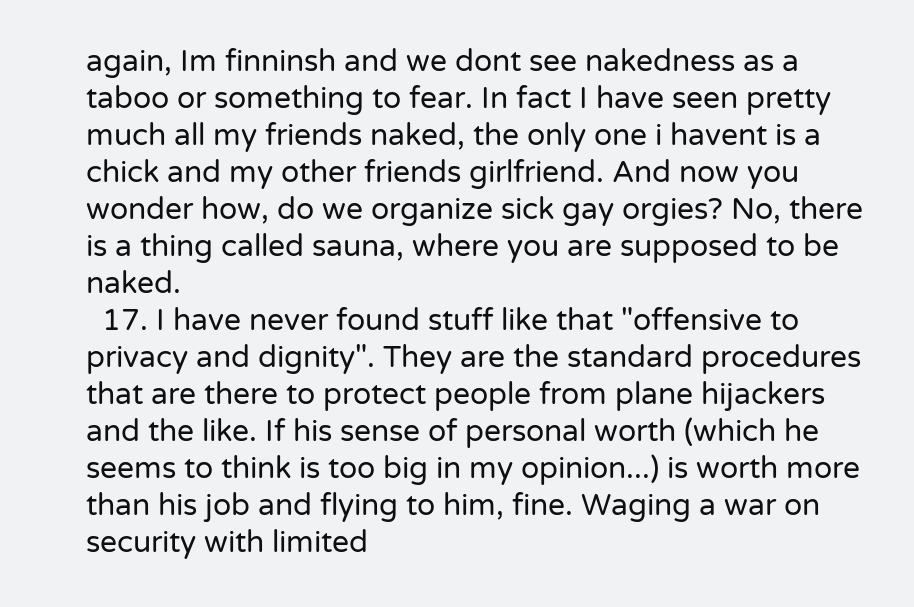again, Im finninsh and we dont see nakedness as a taboo or something to fear. In fact I have seen pretty much all my friends naked, the only one i havent is a chick and my other friends girlfriend. And now you wonder how, do we organize sick gay orgies? No, there is a thing called sauna, where you are supposed to be naked.
  17. I have never found stuff like that "offensive to privacy and dignity". They are the standard procedures that are there to protect people from plane hijackers and the like. If his sense of personal worth (which he seems to think is too big in my opinion...) is worth more than his job and flying to him, fine. Waging a war on security with limited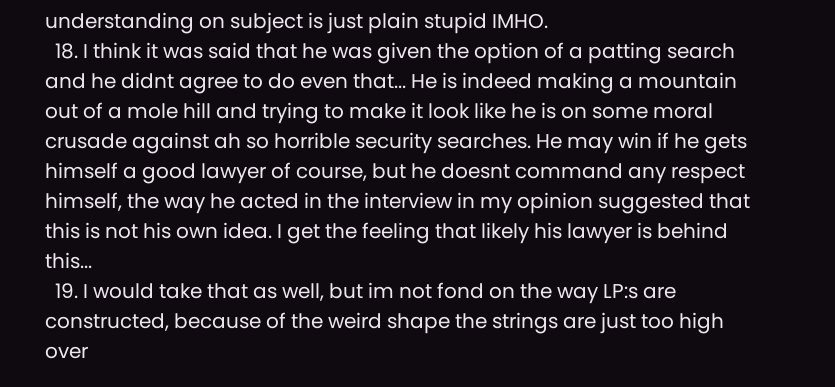understanding on subject is just plain stupid IMHO.
  18. I think it was said that he was given the option of a patting search and he didnt agree to do even that... He is indeed making a mountain out of a mole hill and trying to make it look like he is on some moral crusade against ah so horrible security searches. He may win if he gets himself a good lawyer of course, but he doesnt command any respect himself, the way he acted in the interview in my opinion suggested that this is not his own idea. I get the feeling that likely his lawyer is behind this...
  19. I would take that as well, but im not fond on the way LP:s are constructed, because of the weird shape the strings are just too high over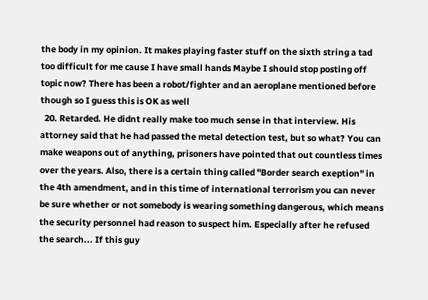the body in my opinion. It makes playing faster stuff on the sixth string a tad too difficult for me cause I have small hands Maybe I should stop posting off topic now? There has been a robot/fighter and an aeroplane mentioned before though so I guess this is OK as well
  20. Retarded. He didnt really make too much sense in that interview. His attorney said that he had passed the metal detection test, but so what? You can make weapons out of anything, prisoners have pointed that out countless times over the years. Also, there is a certain thing called "Border search exeption" in the 4th amendment, and in this time of international terrorism you can never be sure whether or not somebody is wearing something dangerous, which means the security personnel had reason to suspect him. Especially after he refused the search... If this guy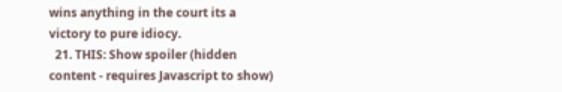wins anything in the court its a victory to pure idiocy.
  21. THIS: Show spoiler (hidden content - requires Javascript to show)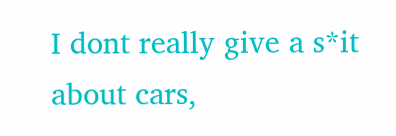I dont really give a s*it about cars,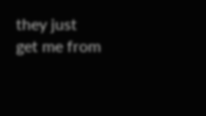they just get me from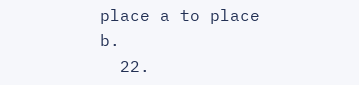place a to place b.
  22.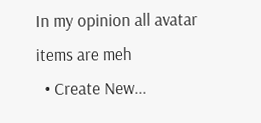In my opinion all avatar items are meh
  • Create New...